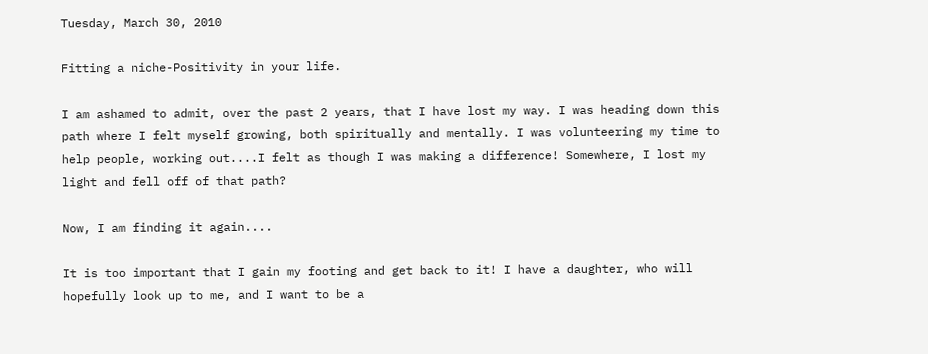Tuesday, March 30, 2010

Fitting a niche-Positivity in your life.

I am ashamed to admit, over the past 2 years, that I have lost my way. I was heading down this path where I felt myself growing, both spiritually and mentally. I was volunteering my time to help people, working out....I felt as though I was making a difference! Somewhere, I lost my light and fell off of that path?

Now, I am finding it again....

It is too important that I gain my footing and get back to it! I have a daughter, who will hopefully look up to me, and I want to be a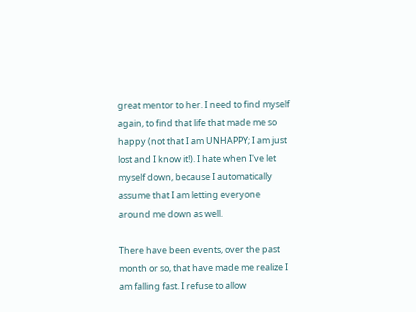great mentor to her. I need to find myself again, to find that life that made me so happy (not that I am UNHAPPY; I am just lost and I know it!). I hate when I've let myself down, because I automatically assume that I am letting everyone around me down as well.

There have been events, over the past month or so, that have made me realize I am falling fast. I refuse to allow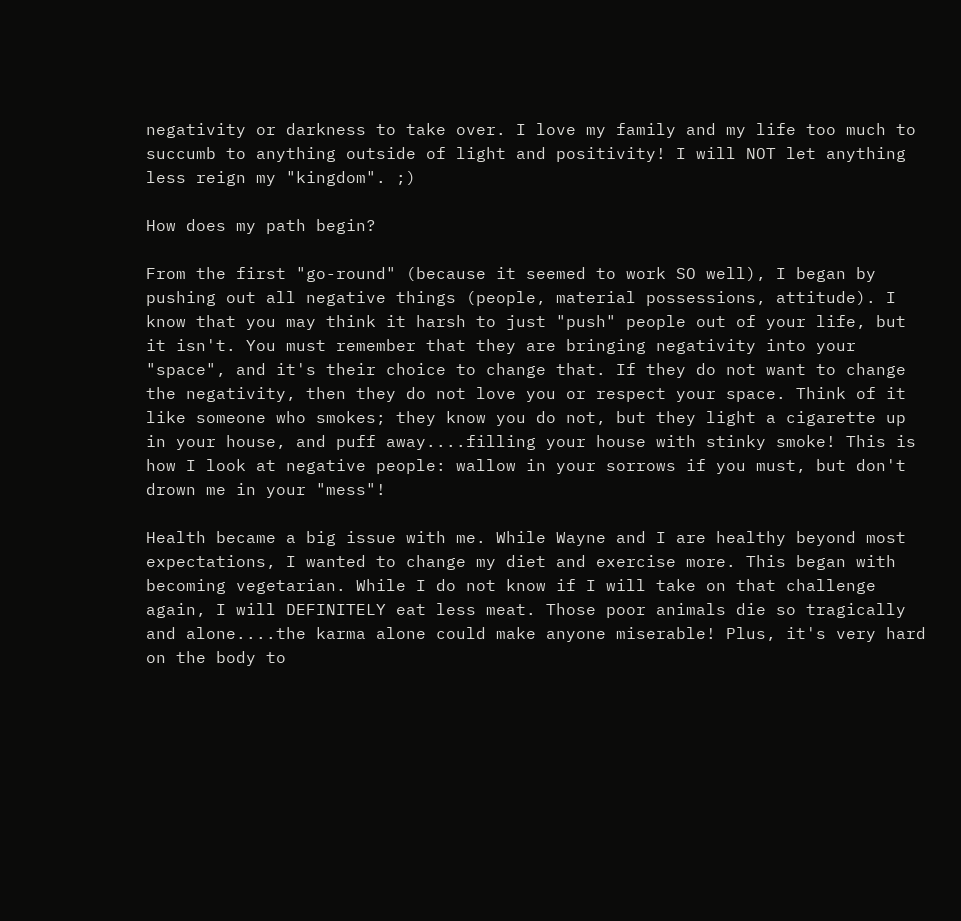negativity or darkness to take over. I love my family and my life too much to succumb to anything outside of light and positivity! I will NOT let anything less reign my "kingdom". ;)

How does my path begin?

From the first "go-round" (because it seemed to work SO well), I began by pushing out all negative things (people, material possessions, attitude). I know that you may think it harsh to just "push" people out of your life, but it isn't. You must remember that they are bringing negativity into your "space", and it's their choice to change that. If they do not want to change the negativity, then they do not love you or respect your space. Think of it like someone who smokes; they know you do not, but they light a cigarette up in your house, and puff away....filling your house with stinky smoke! This is how I look at negative people: wallow in your sorrows if you must, but don't drown me in your "mess"!

Health became a big issue with me. While Wayne and I are healthy beyond most expectations, I wanted to change my diet and exercise more. This began with becoming vegetarian. While I do not know if I will take on that challenge again, I will DEFINITELY eat less meat. Those poor animals die so tragically and alone....the karma alone could make anyone miserable! Plus, it's very hard on the body to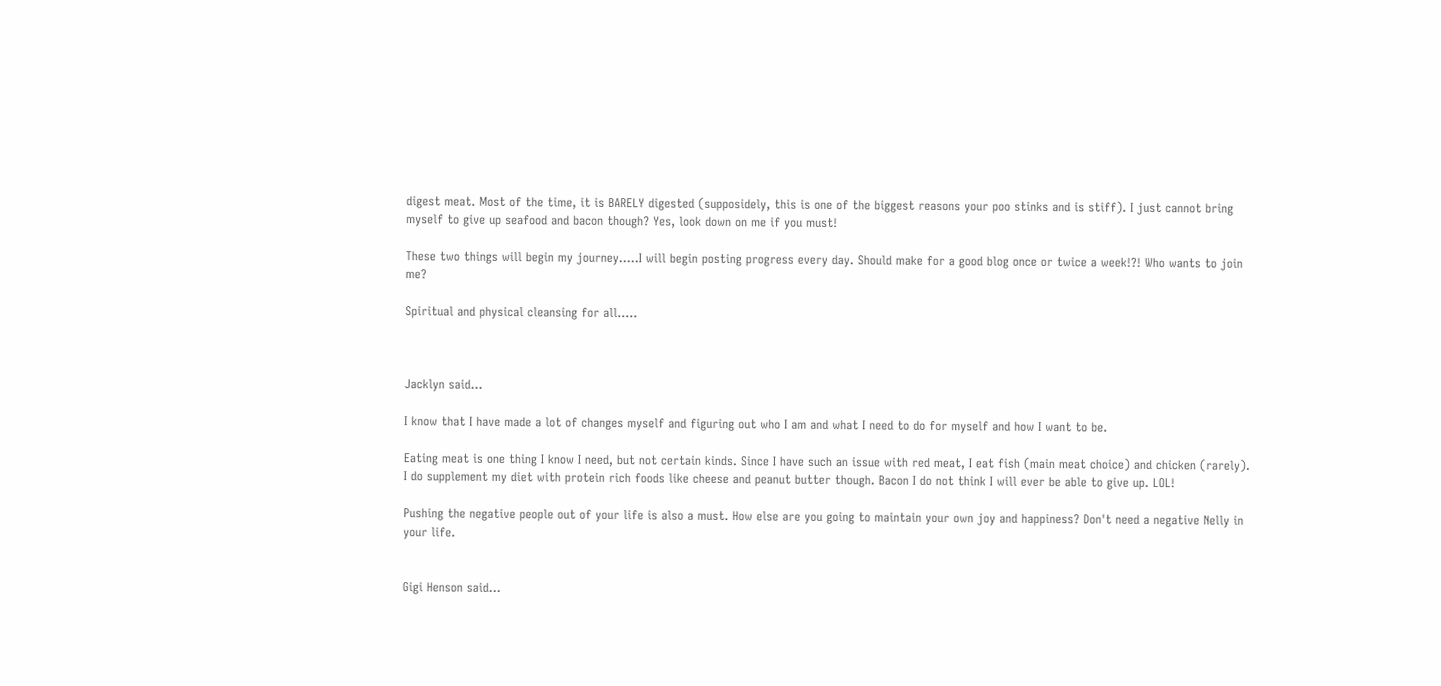digest meat. Most of the time, it is BARELY digested (supposidely, this is one of the biggest reasons your poo stinks and is stiff). I just cannot bring myself to give up seafood and bacon though? Yes, look down on me if you must!

These two things will begin my journey.....I will begin posting progress every day. Should make for a good blog once or twice a week!?! Who wants to join me?

Spiritual and physical cleansing for all.....



Jacklyn said...

I know that I have made a lot of changes myself and figuring out who I am and what I need to do for myself and how I want to be.

Eating meat is one thing I know I need, but not certain kinds. Since I have such an issue with red meat, I eat fish (main meat choice) and chicken (rarely). I do supplement my diet with protein rich foods like cheese and peanut butter though. Bacon I do not think I will ever be able to give up. LOL!

Pushing the negative people out of your life is also a must. How else are you going to maintain your own joy and happiness? Don't need a negative Nelly in your life.


Gigi Henson said...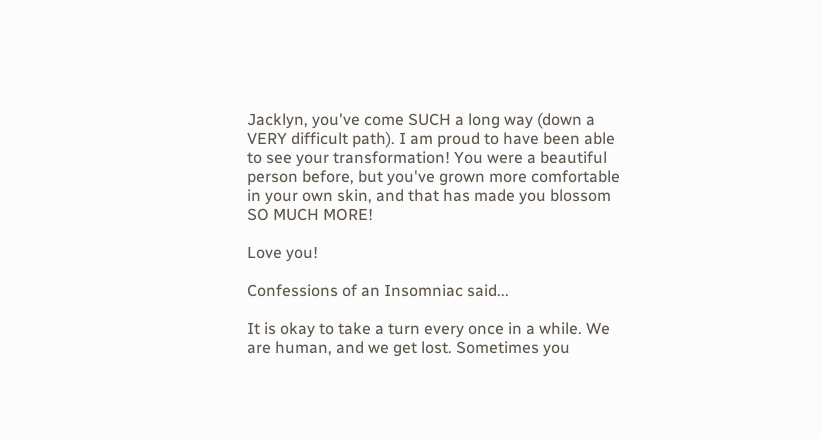Jacklyn, you've come SUCH a long way (down a VERY difficult path). I am proud to have been able to see your transformation! You were a beautiful person before, but you've grown more comfortable in your own skin, and that has made you blossom SO MUCH MORE!

Love you!

Confessions of an Insomniac said...

It is okay to take a turn every once in a while. We are human, and we get lost. Sometimes you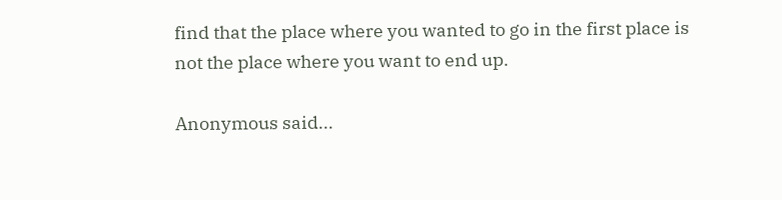find that the place where you wanted to go in the first place is not the place where you want to end up.

Anonymous said...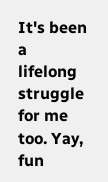It's been a lifelong struggle for me too. Yay, fun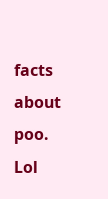facts about poo. Lol